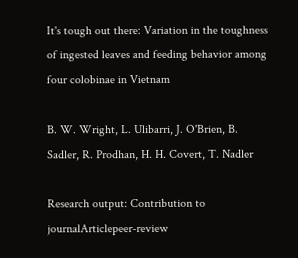It's tough out there: Variation in the toughness of ingested leaves and feeding behavior among four colobinae in Vietnam

B. W. Wright, L. Ulibarri, J. O'Brien, B. Sadler, R. Prodhan, H. H. Covert, T. Nadler

Research output: Contribution to journalArticlepeer-review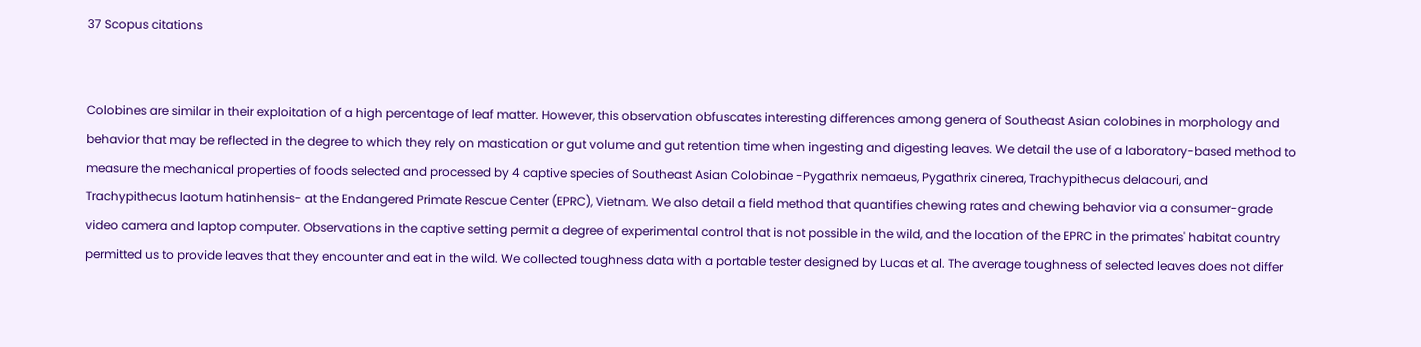37 Scopus citations


Colobines are similar in their exploitation of a high percentage of leaf matter. However, this observation obfuscates interesting differences among genera of Southeast Asian colobines in morphology and behavior that may be reflected in the degree to which they rely on mastication or gut volume and gut retention time when ingesting and digesting leaves. We detail the use of a laboratory-based method to measure the mechanical properties of foods selected and processed by 4 captive species of Southeast Asian Colobinae -Pygathrix nemaeus, Pygathrix cinerea, Trachypithecus delacouri, and Trachypithecus laotum hatinhensis- at the Endangered Primate Rescue Center (EPRC), Vietnam. We also detail a field method that quantifies chewing rates and chewing behavior via a consumer-grade video camera and laptop computer. Observations in the captive setting permit a degree of experimental control that is not possible in the wild, and the location of the EPRC in the primates' habitat country permitted us to provide leaves that they encounter and eat in the wild. We collected toughness data with a portable tester designed by Lucas et al. The average toughness of selected leaves does not differ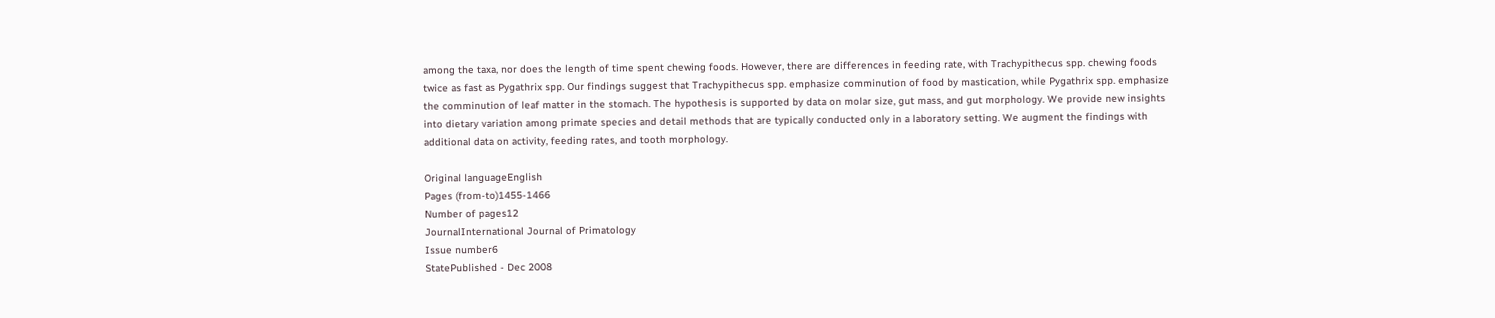among the taxa, nor does the length of time spent chewing foods. However, there are differences in feeding rate, with Trachypithecus spp. chewing foods twice as fast as Pygathrix spp. Our findings suggest that Trachypithecus spp. emphasize comminution of food by mastication, while Pygathrix spp. emphasize the comminution of leaf matter in the stomach. The hypothesis is supported by data on molar size, gut mass, and gut morphology. We provide new insights into dietary variation among primate species and detail methods that are typically conducted only in a laboratory setting. We augment the findings with additional data on activity, feeding rates, and tooth morphology.

Original languageEnglish
Pages (from-to)1455-1466
Number of pages12
JournalInternational Journal of Primatology
Issue number6
StatePublished - Dec 2008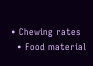• Chewing rates
  • Food material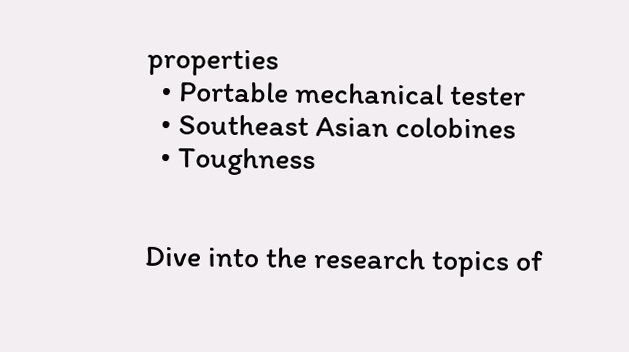properties
  • Portable mechanical tester
  • Southeast Asian colobines
  • Toughness


Dive into the research topics of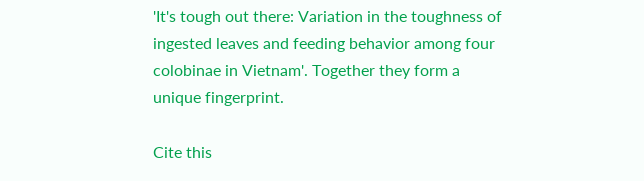'It's tough out there: Variation in the toughness of ingested leaves and feeding behavior among four colobinae in Vietnam'. Together they form a unique fingerprint.

Cite this